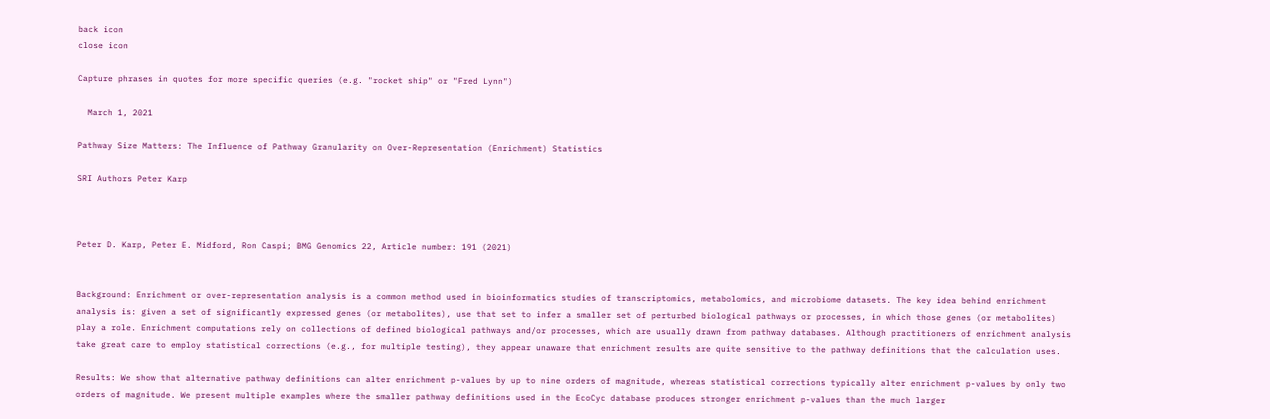back icon
close icon

Capture phrases in quotes for more specific queries (e.g. "rocket ship" or "Fred Lynn")

  March 1, 2021

Pathway Size Matters: The Influence of Pathway Granularity on Over-Representation (Enrichment) Statistics

SRI Authors Peter Karp



Peter D. Karp, Peter E. Midford, Ron Caspi; BMG Genomics 22, Article number: 191 (2021)


Background: Enrichment or over-representation analysis is a common method used in bioinformatics studies of transcriptomics, metabolomics, and microbiome datasets. The key idea behind enrichment analysis is: given a set of significantly expressed genes (or metabolites), use that set to infer a smaller set of perturbed biological pathways or processes, in which those genes (or metabolites) play a role. Enrichment computations rely on collections of defined biological pathways and/or processes, which are usually drawn from pathway databases. Although practitioners of enrichment analysis take great care to employ statistical corrections (e.g., for multiple testing), they appear unaware that enrichment results are quite sensitive to the pathway definitions that the calculation uses.

Results: We show that alternative pathway definitions can alter enrichment p-values by up to nine orders of magnitude, whereas statistical corrections typically alter enrichment p-values by only two orders of magnitude. We present multiple examples where the smaller pathway definitions used in the EcoCyc database produces stronger enrichment p-values than the much larger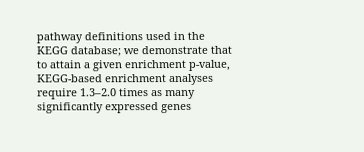pathway definitions used in the KEGG database; we demonstrate that to attain a given enrichment p-value, KEGG-based enrichment analyses require 1.3–2.0 times as many significantly expressed genes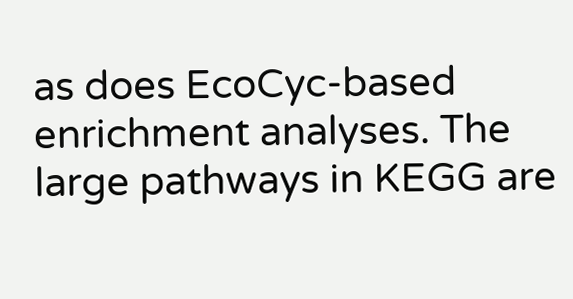as does EcoCyc-based enrichment analyses. The large pathways in KEGG are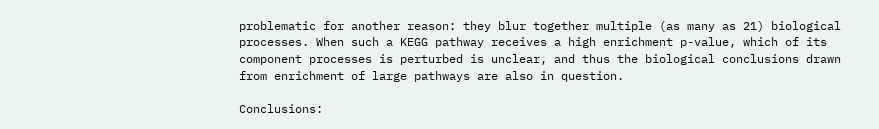problematic for another reason: they blur together multiple (as many as 21) biological processes. When such a KEGG pathway receives a high enrichment p-value, which of its component processes is perturbed is unclear, and thus the biological conclusions drawn from enrichment of large pathways are also in question.

Conclusions: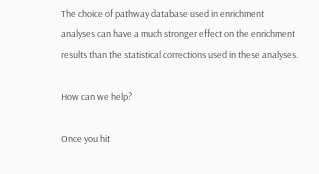The choice of pathway database used in enrichment analyses can have a much stronger effect on the enrichment results than the statistical corrections used in these analyses.

How can we help?

Once you hit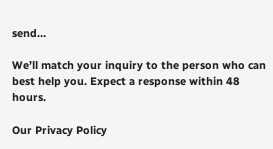send…

We’ll match your inquiry to the person who can best help you. Expect a response within 48 hours.

Our Privacy Policy